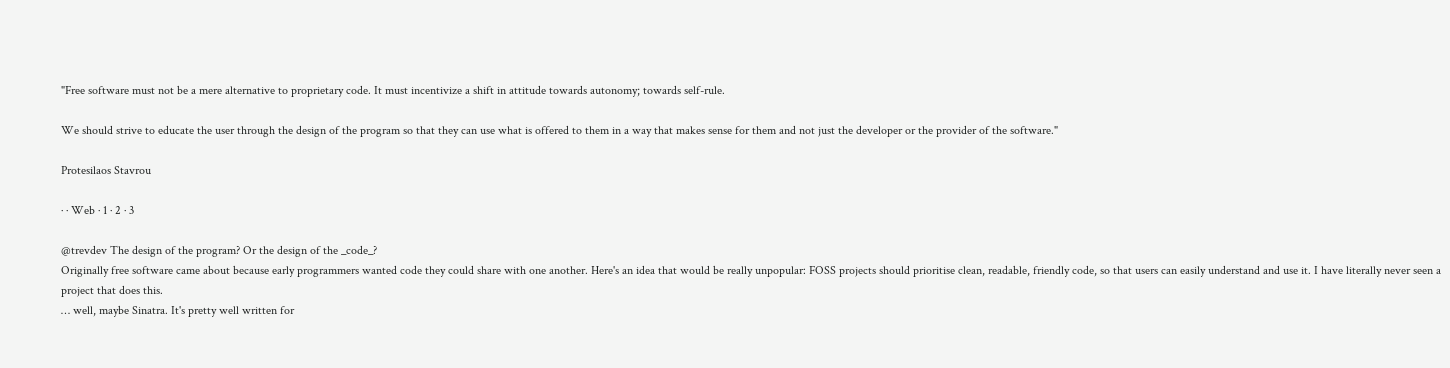"Free software must not be a mere alternative to proprietary code. It must incentivize a shift in attitude towards autonomy; towards self-rule.

We should strive to educate the user through the design of the program so that they can use what is offered to them in a way that makes sense for them and not just the developer or the provider of the software."

Protesilaos Stavrou

· · Web · 1 · 2 · 3

@trevdev The design of the program? Or the design of the _code_?
Originally free software came about because early programmers wanted code they could share with one another. Here's an idea that would be really unpopular: FOSS projects should prioritise clean, readable, friendly code, so that users can easily understand and use it. I have literally never seen a project that does this.
… well, maybe Sinatra. It's pretty well written for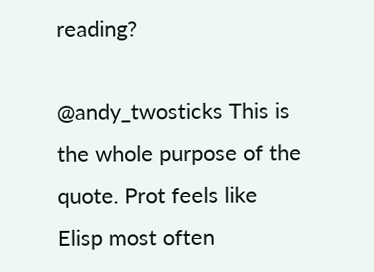reading?

@andy_twosticks This is the whole purpose of the quote. Prot feels like Elisp most often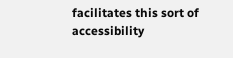facilitates this sort of accessibility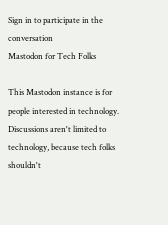Sign in to participate in the conversation
Mastodon for Tech Folks

This Mastodon instance is for people interested in technology. Discussions aren't limited to technology, because tech folks shouldn't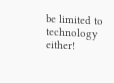be limited to technology either!